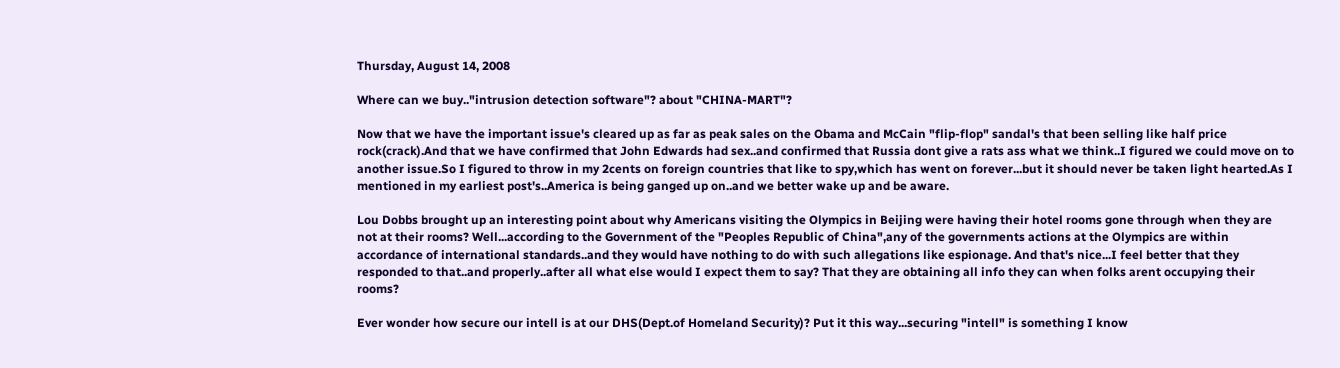Thursday, August 14, 2008

Where can we buy.."intrusion detection software"? about "CHINA-MART"?

Now that we have the important issue's cleared up as far as peak sales on the Obama and McCain "flip-flop" sandal's that been selling like half price rock(crack).And that we have confirmed that John Edwards had sex..and confirmed that Russia dont give a rats ass what we think..I figured we could move on to another issue.So I figured to throw in my 2cents on foreign countries that like to spy,which has went on forever...but it should never be taken light hearted.As I mentioned in my earliest post's..America is being ganged up on..and we better wake up and be aware.

Lou Dobbs brought up an interesting point about why Americans visiting the Olympics in Beijing were having their hotel rooms gone through when they are not at their rooms? Well...according to the Government of the "Peoples Republic of China",any of the governments actions at the Olympics are within accordance of international standards..and they would have nothing to do with such allegations like espionage. And that's nice...I feel better that they responded to that..and properly..after all what else would I expect them to say? That they are obtaining all info they can when folks arent occupying their rooms?

Ever wonder how secure our intell is at our DHS(Dept.of Homeland Security)? Put it this way...securing "intell" is something I know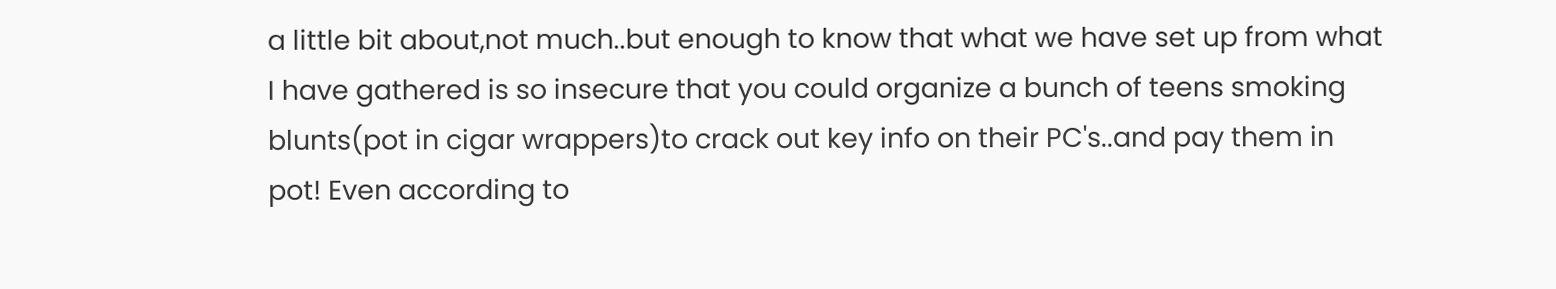a little bit about,not much..but enough to know that what we have set up from what I have gathered is so insecure that you could organize a bunch of teens smoking blunts(pot in cigar wrappers)to crack out key info on their PC's..and pay them in pot! Even according to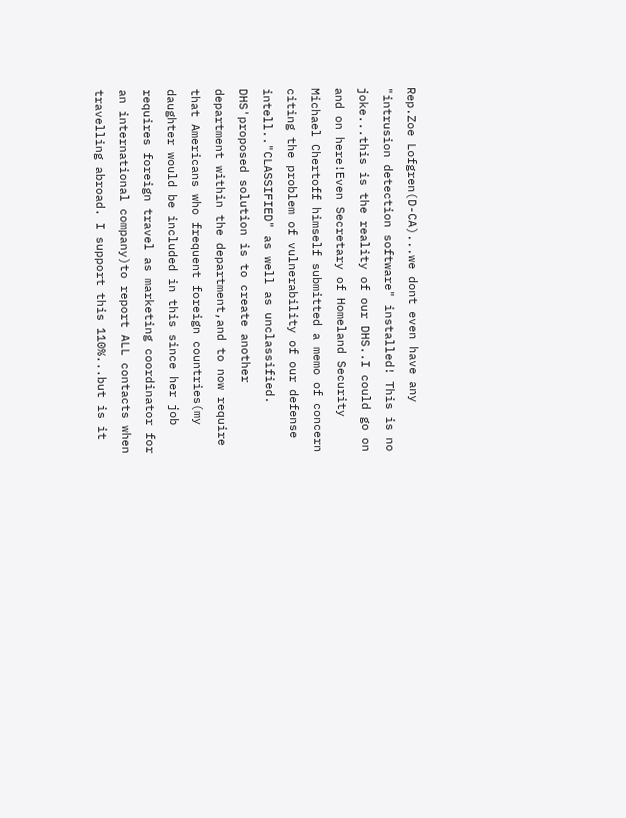Rep.Zoe Lofgren(D-CA)...we dont even have any "intrusion detection software" installed! This is no joke...this is the reality of our DHS..I could go on and on here!Even Secretary of Homeland Security Michael Chertoff himself submitted a memo of concern citing the problem of vulnerability of our defense intell.."CLASSIFIED" as well as unclassified. DHS'proposed solution is to create another department within the department,and to now require that Americans who frequent foreign countries(my daughter would be included in this since her job requires foreign travel as marketing coordinator for an international company)to report ALL contacts when travelling abroad. I support this 110%...but is it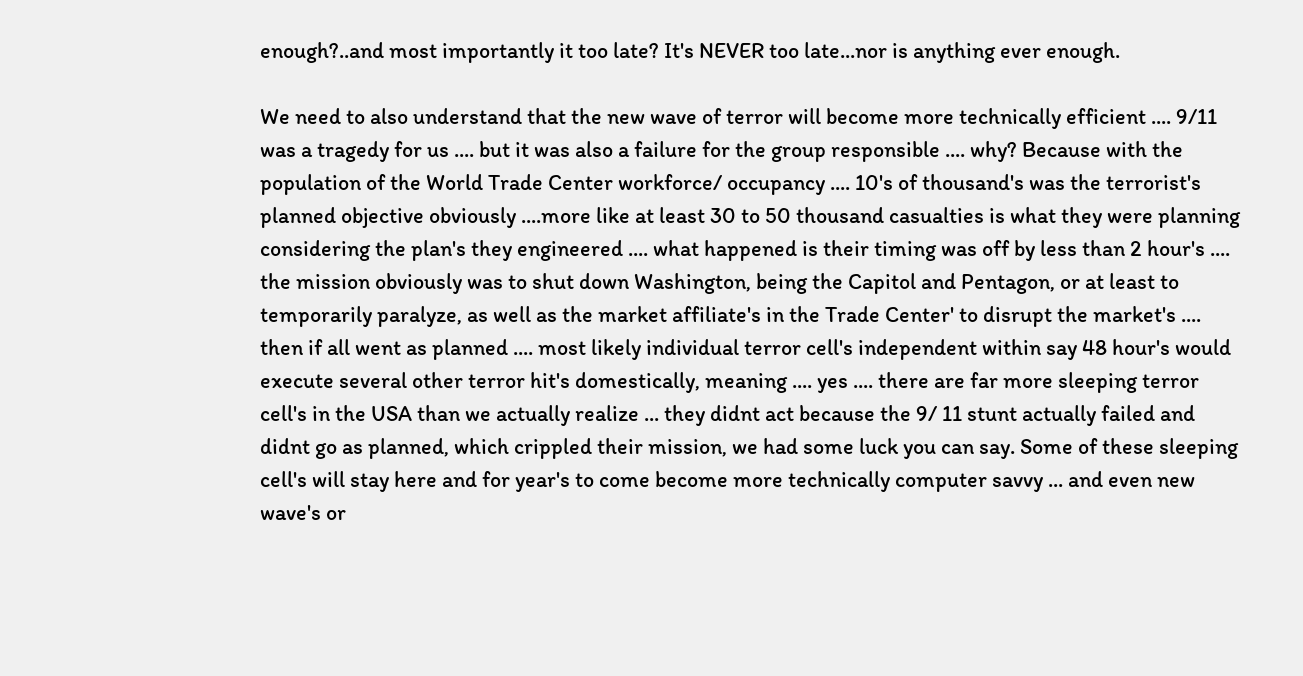enough?..and most importantly it too late? It's NEVER too late...nor is anything ever enough.

We need to also understand that the new wave of terror will become more technically efficient .... 9/11 was a tragedy for us .... but it was also a failure for the group responsible .... why? Because with the population of the World Trade Center workforce/ occupancy .... 10's of thousand's was the terrorist's planned objective obviously ....more like at least 30 to 50 thousand casualties is what they were planning considering the plan's they engineered .... what happened is their timing was off by less than 2 hour's .... the mission obviously was to shut down Washington, being the Capitol and Pentagon, or at least to temporarily paralyze, as well as the market affiliate's in the Trade Center' to disrupt the market's .... then if all went as planned .... most likely individual terror cell's independent within say 48 hour's would execute several other terror hit's domestically, meaning .... yes .... there are far more sleeping terror cell's in the USA than we actually realize ... they didnt act because the 9/ 11 stunt actually failed and didnt go as planned, which crippled their mission, we had some luck you can say. Some of these sleeping cell's will stay here and for year's to come become more technically computer savvy ... and even new wave's or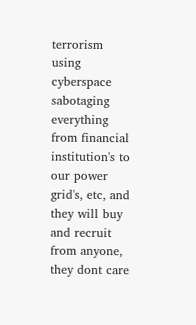terrorism using cyberspace sabotaging everything from financial institution's to our power grid's, etc, and they will buy and recruit from anyone, they dont care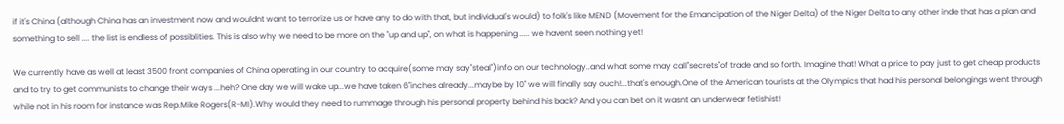if it's China (although China has an investment now and wouldnt want to terrorize us or have any to do with that, but individual's would) to folk's like MEND (Movement for the Emancipation of the Niger Delta) of the Niger Delta to any other inde that has a plan and something to sell .... the list is endless of possiblities. This is also why we need to be more on the "up and up", on what is happening ..... we havent seen nothing yet!

We currently have as well at least 3500 front companies of China operating in our country to acquire(some may say"steal")info on our technology..and what some may call"secrets"of trade and so forth. Imagine that! What a price to pay just to get cheap products and to try to get communists to change their ways ...heh? One day we will wake up...we have taken 6"inches already...maybe by 10" we will finally say ouch!...that's enough.One of the American tourists at the Olympics that had his personal belongings went through while not in his room for instance was Rep.Mike Rogers(R-MI).Why would they need to rummage through his personal property behind his back? And you can bet on it wasnt an underwear fetishist!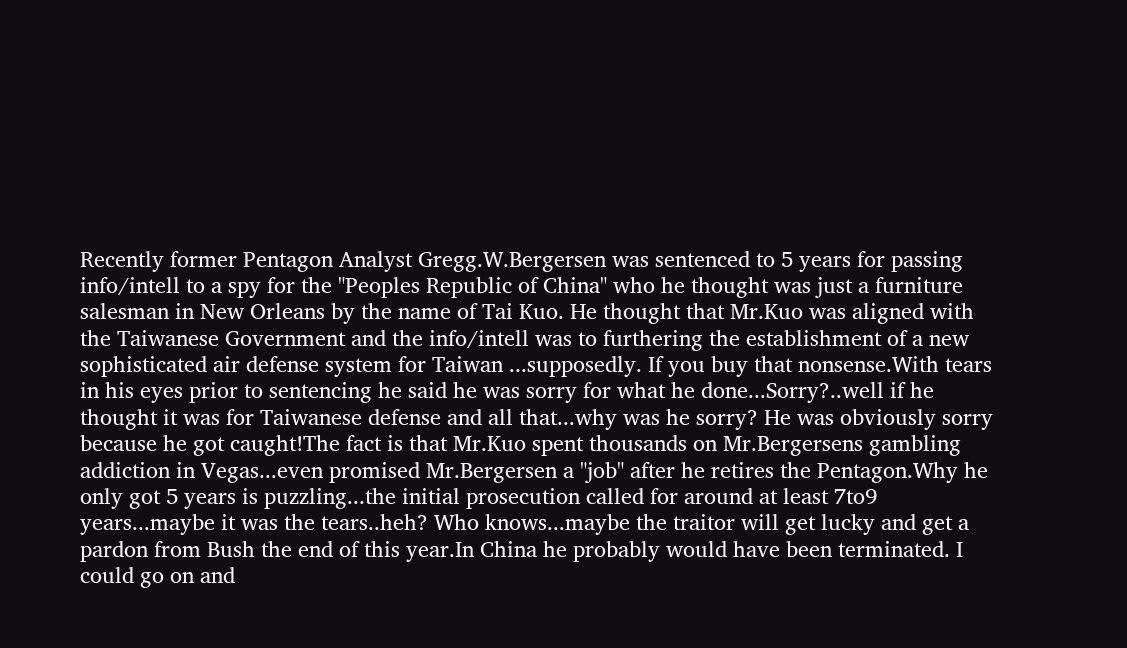Recently former Pentagon Analyst Gregg.W.Bergersen was sentenced to 5 years for passing info/intell to a spy for the "Peoples Republic of China" who he thought was just a furniture salesman in New Orleans by the name of Tai Kuo. He thought that Mr.Kuo was aligned with the Taiwanese Government and the info/intell was to furthering the establishment of a new sophisticated air defense system for Taiwan ...supposedly. If you buy that nonsense.With tears in his eyes prior to sentencing he said he was sorry for what he done...Sorry?..well if he thought it was for Taiwanese defense and all that...why was he sorry? He was obviously sorry because he got caught!The fact is that Mr.Kuo spent thousands on Mr.Bergersens gambling addiction in Vegas...even promised Mr.Bergersen a "job" after he retires the Pentagon.Why he only got 5 years is puzzling...the initial prosecution called for around at least 7to9 years...maybe it was the tears..heh? Who knows...maybe the traitor will get lucky and get a pardon from Bush the end of this year.In China he probably would have been terminated. I could go on and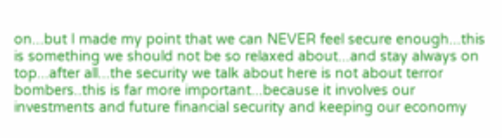on...but I made my point that we can NEVER feel secure enough...this is something we should not be so relaxed about...and stay always on top...after all...the security we talk about here is not about terror bombers..this is far more important...because it involves our investments and future financial security and keeping our economy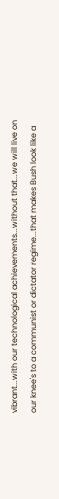vibrant...with our technological achievements...without that...we will live on our knee's to a communist or dictator regime...that makes Bush look like a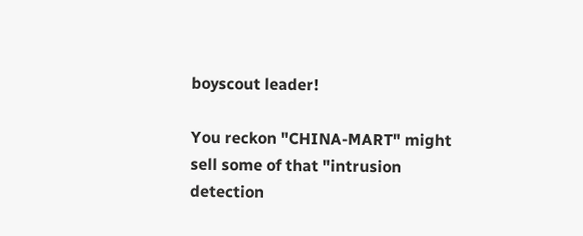boyscout leader!

You reckon "CHINA-MART" might sell some of that "intrusion detection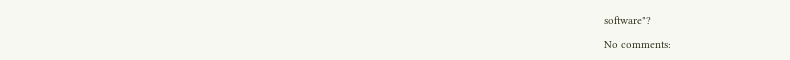software"?

No comments: